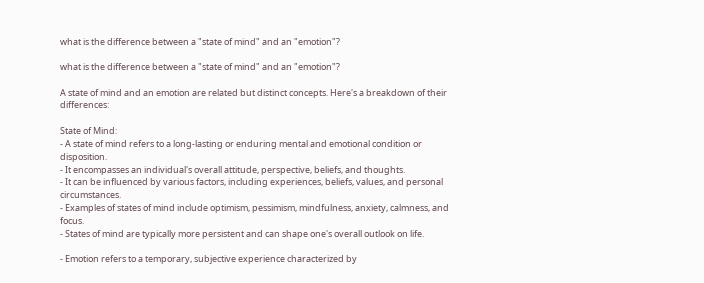what is the difference between a "state of mind" and an "emotion"?

what is the difference between a "state of mind" and an "emotion"?

A state of mind and an emotion are related but distinct concepts. Here's a breakdown of their differences:

State of Mind:
- A state of mind refers to a long-lasting or enduring mental and emotional condition or disposition.
- It encompasses an individual's overall attitude, perspective, beliefs, and thoughts.
- It can be influenced by various factors, including experiences, beliefs, values, and personal circumstances.
- Examples of states of mind include optimism, pessimism, mindfulness, anxiety, calmness, and focus.
- States of mind are typically more persistent and can shape one's overall outlook on life.

- Emotion refers to a temporary, subjective experience characterized by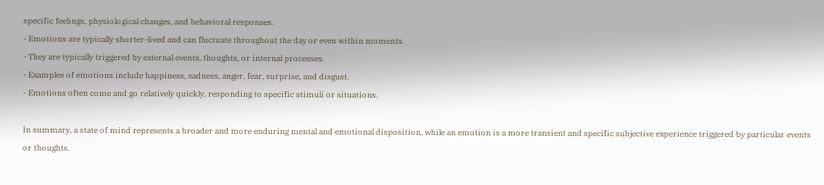specific feelings, physiological changes, and behavioral responses.
- Emotions are typically shorter-lived and can fluctuate throughout the day or even within moments.
- They are typically triggered by external events, thoughts, or internal processes.
- Examples of emotions include happiness, sadness, anger, fear, surprise, and disgust.
- Emotions often come and go relatively quickly, responding to specific stimuli or situations.

In summary, a state of mind represents a broader and more enduring mental and emotional disposition, while an emotion is a more transient and specific subjective experience triggered by particular events or thoughts.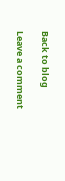Back to blog

Leave a comment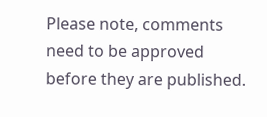Please note, comments need to be approved before they are published.